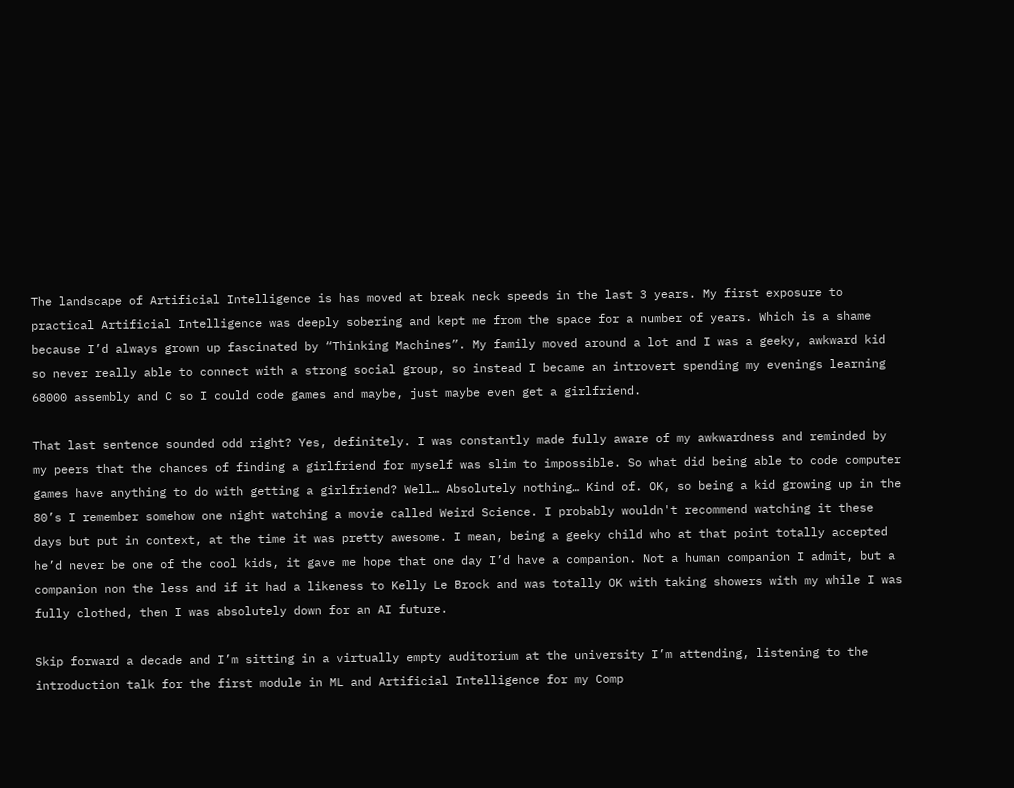The landscape of Artificial Intelligence is has moved at break neck speeds in the last 3 years. My first exposure to practical Artificial Intelligence was deeply sobering and kept me from the space for a number of years. Which is a shame because I’d always grown up fascinated by “Thinking Machines”. My family moved around a lot and I was a geeky, awkward kid so never really able to connect with a strong social group, so instead I became an introvert spending my evenings learning 68000 assembly and C so I could code games and maybe, just maybe even get a girlfriend.

That last sentence sounded odd right? Yes, definitely. I was constantly made fully aware of my awkwardness and reminded by my peers that the chances of finding a girlfriend for myself was slim to impossible. So what did being able to code computer games have anything to do with getting a girlfriend? Well… Absolutely nothing… Kind of. OK, so being a kid growing up in the 80’s I remember somehow one night watching a movie called Weird Science. I probably wouldn't recommend watching it these days but put in context, at the time it was pretty awesome. I mean, being a geeky child who at that point totally accepted he’d never be one of the cool kids, it gave me hope that one day I’d have a companion. Not a human companion I admit, but a companion non the less and if it had a likeness to Kelly Le Brock and was totally OK with taking showers with my while I was fully clothed, then I was absolutely down for an AI future.

Skip forward a decade and I’m sitting in a virtually empty auditorium at the university I’m attending, listening to the introduction talk for the first module in ML and Artificial Intelligence for my Comp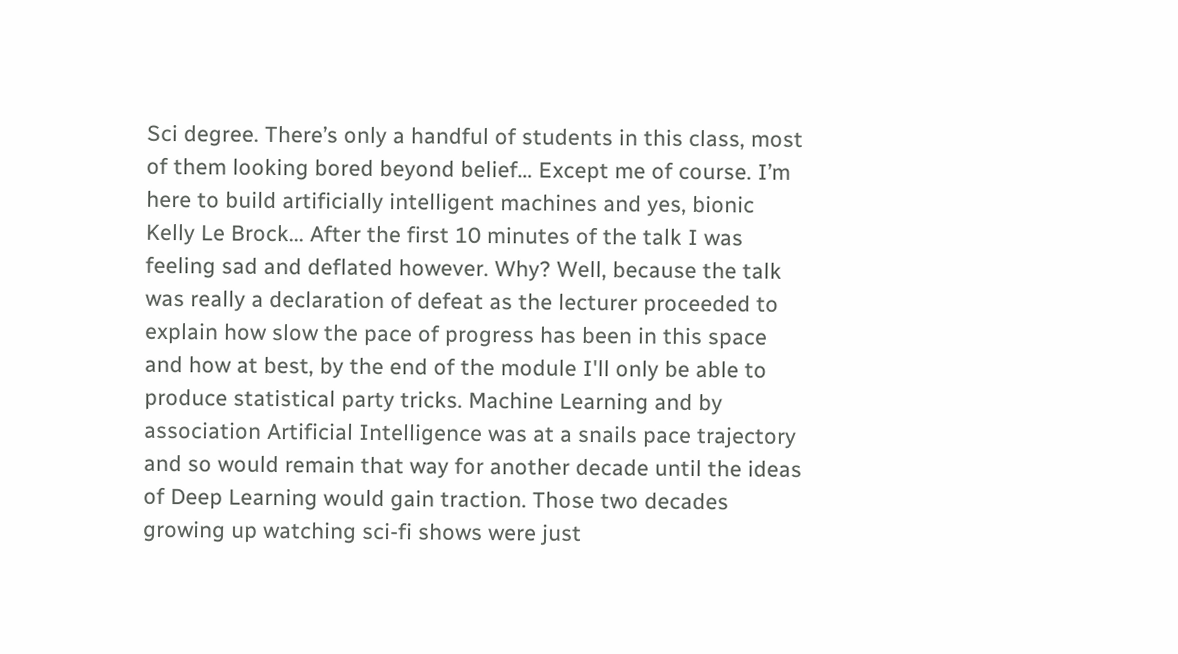Sci degree. There’s only a handful of students in this class, most of them looking bored beyond belief… Except me of course. I’m here to build artificially intelligent machines and yes, bionic Kelly Le Brock... After the first 10 minutes of the talk I was feeling sad and deflated however. Why? Well, because the talk was really a declaration of defeat as the lecturer proceeded to explain how slow the pace of progress has been in this space and how at best, by the end of the module I'll only be able to produce statistical party tricks. Machine Learning and by association Artificial Intelligence was at a snails pace trajectory and so would remain that way for another decade until the ideas of Deep Learning would gain traction. Those two decades growing up watching sci-fi shows were just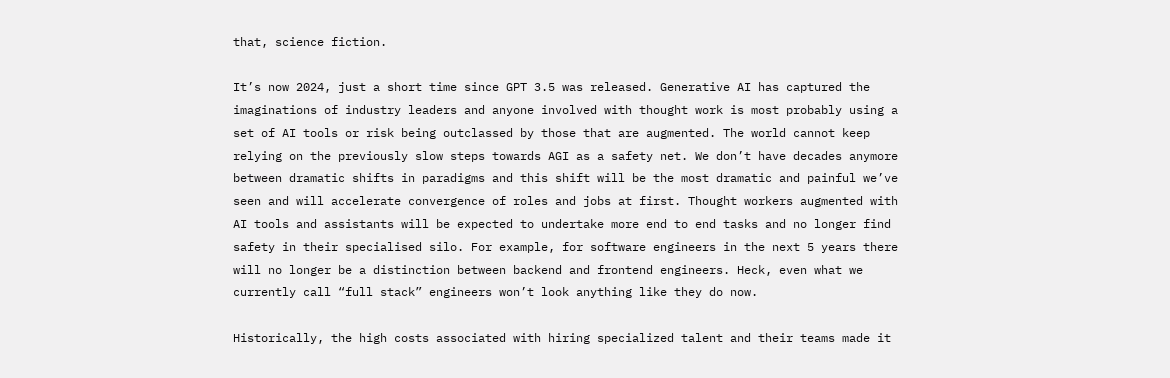that, science fiction.

It’s now 2024, just a short time since GPT 3.5 was released. Generative AI has captured the imaginations of industry leaders and anyone involved with thought work is most probably using a set of AI tools or risk being outclassed by those that are augmented. The world cannot keep relying on the previously slow steps towards AGI as a safety net. We don’t have decades anymore between dramatic shifts in paradigms and this shift will be the most dramatic and painful we’ve seen and will accelerate convergence of roles and jobs at first. Thought workers augmented with AI tools and assistants will be expected to undertake more end to end tasks and no longer find safety in their specialised silo. For example, for software engineers in the next 5 years there will no longer be a distinction between backend and frontend engineers. Heck, even what we currently call “full stack” engineers won’t look anything like they do now.

Historically, the high costs associated with hiring specialized talent and their teams made it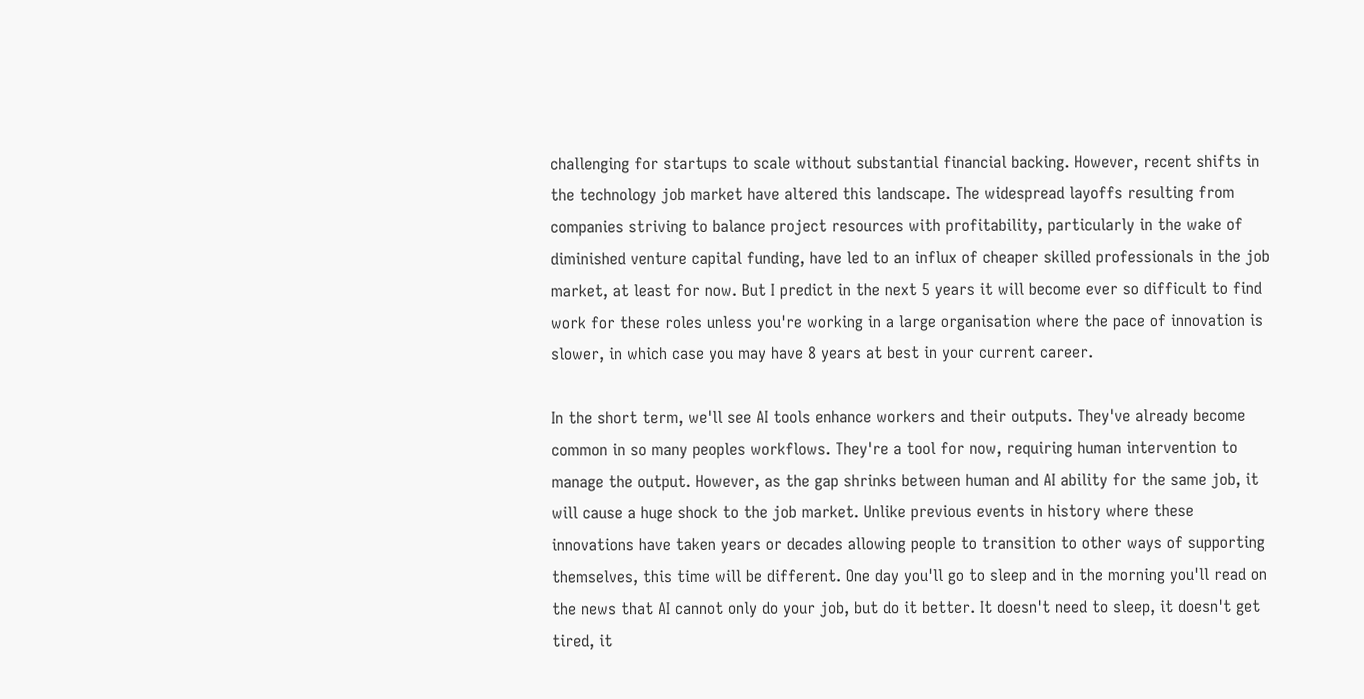challenging for startups to scale without substantial financial backing. However, recent shifts in the technology job market have altered this landscape. The widespread layoffs resulting from companies striving to balance project resources with profitability, particularly in the wake of diminished venture capital funding, have led to an influx of cheaper skilled professionals in the job market, at least for now. But I predict in the next 5 years it will become ever so difficult to find work for these roles unless you're working in a large organisation where the pace of innovation is slower, in which case you may have 8 years at best in your current career.

In the short term, we'll see AI tools enhance workers and their outputs. They've already become common in so many peoples workflows. They're a tool for now, requiring human intervention to manage the output. However, as the gap shrinks between human and AI ability for the same job, it will cause a huge shock to the job market. Unlike previous events in history where these innovations have taken years or decades allowing people to transition to other ways of supporting themselves, this time will be different. One day you'll go to sleep and in the morning you'll read on the news that AI cannot only do your job, but do it better. It doesn't need to sleep, it doesn't get tired, it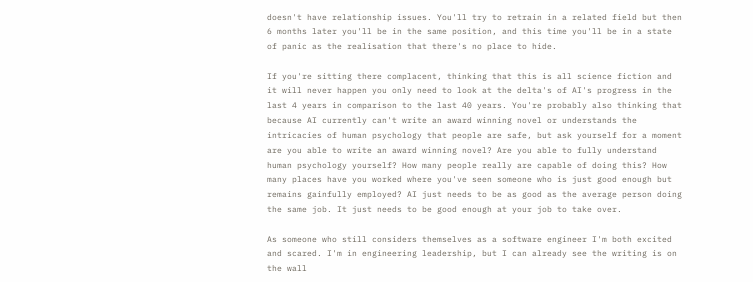doesn't have relationship issues. You'll try to retrain in a related field but then 6 months later you'll be in the same position, and this time you'll be in a state of panic as the realisation that there's no place to hide.

If you're sitting there complacent, thinking that this is all science fiction and it will never happen you only need to look at the delta's of AI's progress in the last 4 years in comparison to the last 40 years. You're probably also thinking that because AI currently can't write an award winning novel or understands the intricacies of human psychology that people are safe, but ask yourself for a moment are you able to write an award winning novel? Are you able to fully understand human psychology yourself? How many people really are capable of doing this? How many places have you worked where you've seen someone who is just good enough but remains gainfully employed? AI just needs to be as good as the average person doing the same job. It just needs to be good enough at your job to take over.

As someone who still considers themselves as a software engineer I'm both excited and scared. I'm in engineering leadership, but I can already see the writing is on the wall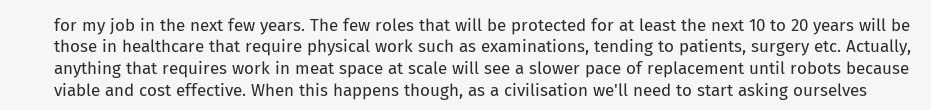for my job in the next few years. The few roles that will be protected for at least the next 10 to 20 years will be those in healthcare that require physical work such as examinations, tending to patients, surgery etc. Actually, anything that requires work in meat space at scale will see a slower pace of replacement until robots because viable and cost effective. When this happens though, as a civilisation we'll need to start asking ourselves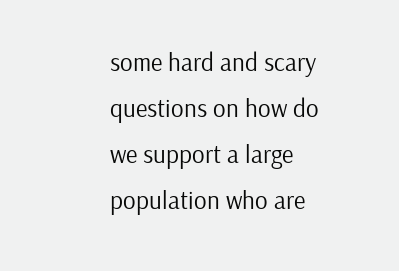some hard and scary questions on how do we support a large population who are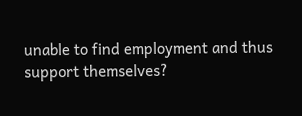unable to find employment and thus support themselves?